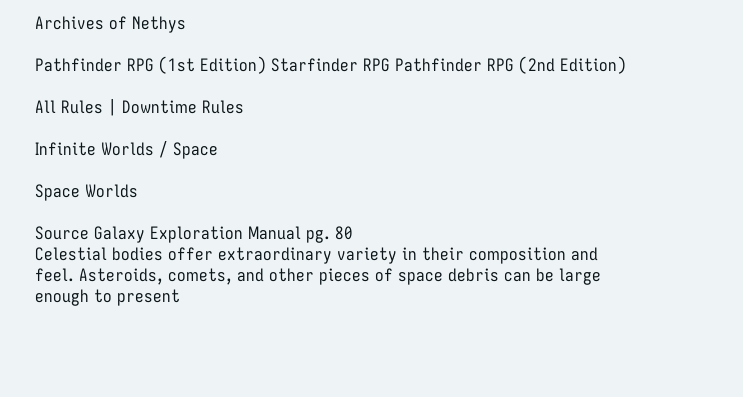Archives of Nethys

Pathfinder RPG (1st Edition) Starfinder RPG Pathfinder RPG (2nd Edition)

All Rules | Downtime Rules

Infinite Worlds / Space

Space Worlds

Source Galaxy Exploration Manual pg. 80
Celestial bodies offer extraordinary variety in their composition and feel. Asteroids, comets, and other pieces of space debris can be large enough to present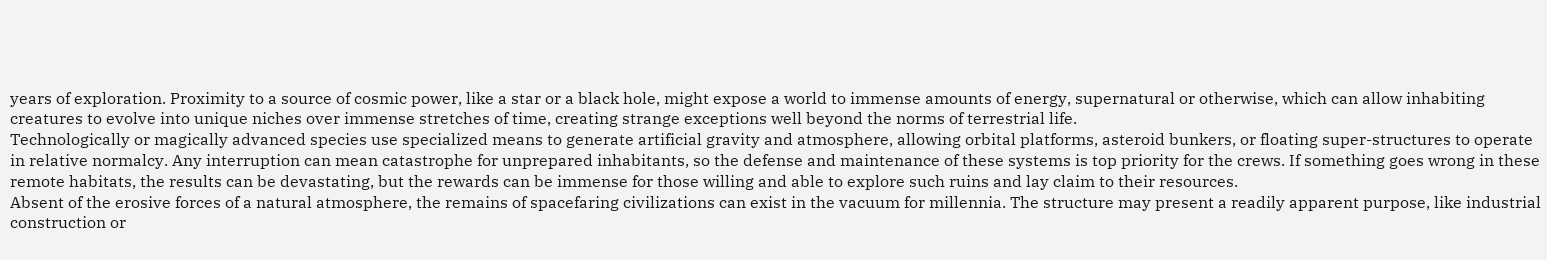years of exploration. Proximity to a source of cosmic power, like a star or a black hole, might expose a world to immense amounts of energy, supernatural or otherwise, which can allow inhabiting creatures to evolve into unique niches over immense stretches of time, creating strange exceptions well beyond the norms of terrestrial life.
Technologically or magically advanced species use specialized means to generate artificial gravity and atmosphere, allowing orbital platforms, asteroid bunkers, or floating super-structures to operate in relative normalcy. Any interruption can mean catastrophe for unprepared inhabitants, so the defense and maintenance of these systems is top priority for the crews. If something goes wrong in these remote habitats, the results can be devastating, but the rewards can be immense for those willing and able to explore such ruins and lay claim to their resources.
Absent of the erosive forces of a natural atmosphere, the remains of spacefaring civilizations can exist in the vacuum for millennia. The structure may present a readily apparent purpose, like industrial construction or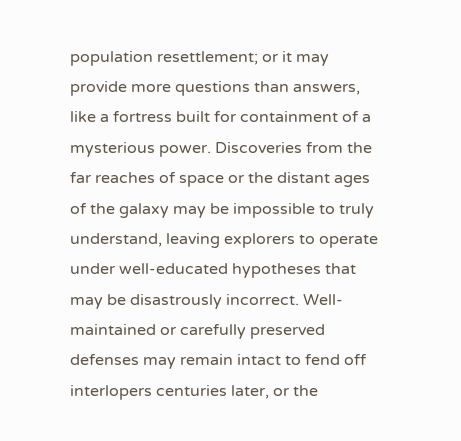population resettlement; or it may provide more questions than answers, like a fortress built for containment of a mysterious power. Discoveries from the far reaches of space or the distant ages of the galaxy may be impossible to truly understand, leaving explorers to operate under well-educated hypotheses that may be disastrously incorrect. Well-maintained or carefully preserved defenses may remain intact to fend off interlopers centuries later, or the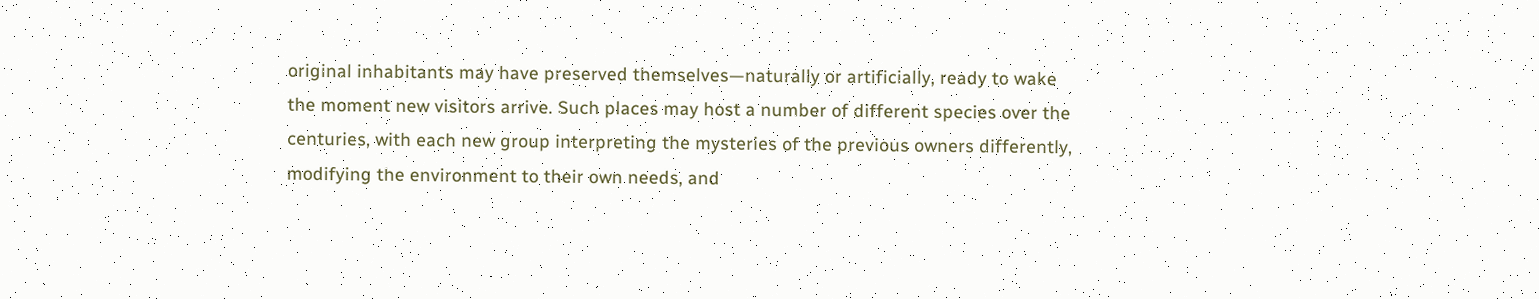original inhabitants may have preserved themselves—naturally or artificially, ready to wake the moment new visitors arrive. Such places may host a number of different species over the centuries, with each new group interpreting the mysteries of the previous owners differently, modifying the environment to their own needs, and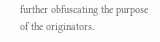further obfuscating the purpose of the originators.